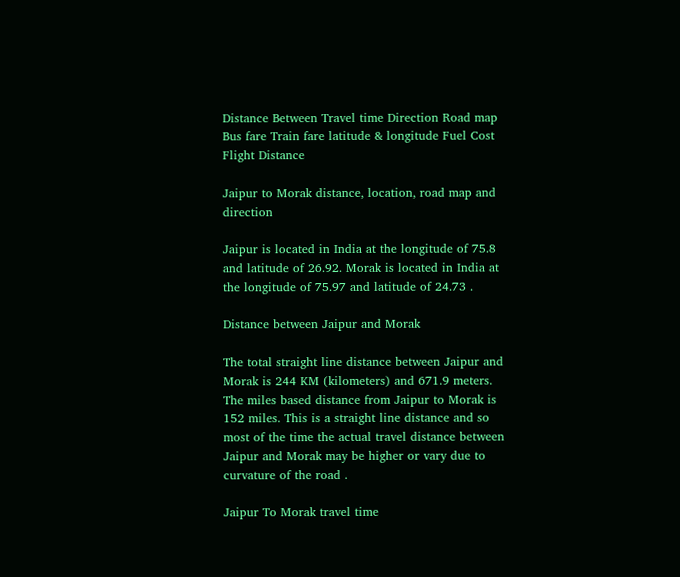Distance Between Travel time Direction Road map Bus fare Train fare latitude & longitude Fuel Cost Flight Distance

Jaipur to Morak distance, location, road map and direction

Jaipur is located in India at the longitude of 75.8 and latitude of 26.92. Morak is located in India at the longitude of 75.97 and latitude of 24.73 .

Distance between Jaipur and Morak

The total straight line distance between Jaipur and Morak is 244 KM (kilometers) and 671.9 meters. The miles based distance from Jaipur to Morak is 152 miles. This is a straight line distance and so most of the time the actual travel distance between Jaipur and Morak may be higher or vary due to curvature of the road .

Jaipur To Morak travel time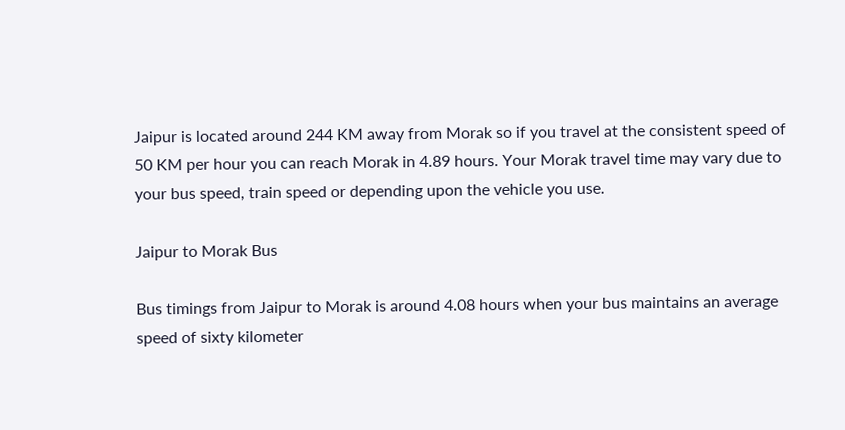Jaipur is located around 244 KM away from Morak so if you travel at the consistent speed of 50 KM per hour you can reach Morak in 4.89 hours. Your Morak travel time may vary due to your bus speed, train speed or depending upon the vehicle you use.

Jaipur to Morak Bus

Bus timings from Jaipur to Morak is around 4.08 hours when your bus maintains an average speed of sixty kilometer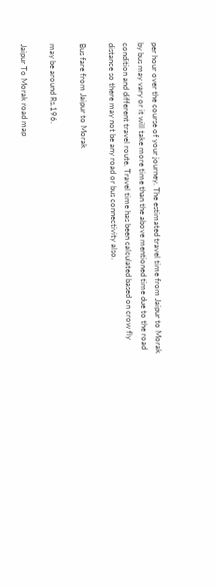per hour over the course of your journey. The estimated travel time from Jaipur to Morak by bus may vary or it will take more time than the above mentioned time due to the road condition and different travel route. Travel time has been calculated based on crow fly distance so there may not be any road or bus connectivity also.

Bus fare from Jaipur to Morak

may be around Rs.196.

Jaipur To Morak road map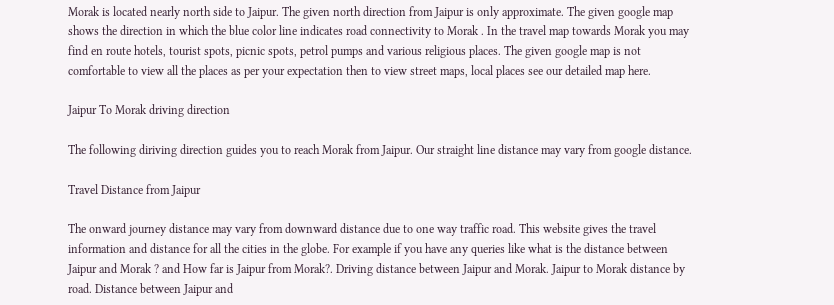Morak is located nearly north side to Jaipur. The given north direction from Jaipur is only approximate. The given google map shows the direction in which the blue color line indicates road connectivity to Morak . In the travel map towards Morak you may find en route hotels, tourist spots, picnic spots, petrol pumps and various religious places. The given google map is not comfortable to view all the places as per your expectation then to view street maps, local places see our detailed map here.

Jaipur To Morak driving direction

The following diriving direction guides you to reach Morak from Jaipur. Our straight line distance may vary from google distance.

Travel Distance from Jaipur

The onward journey distance may vary from downward distance due to one way traffic road. This website gives the travel information and distance for all the cities in the globe. For example if you have any queries like what is the distance between Jaipur and Morak ? and How far is Jaipur from Morak?. Driving distance between Jaipur and Morak. Jaipur to Morak distance by road. Distance between Jaipur and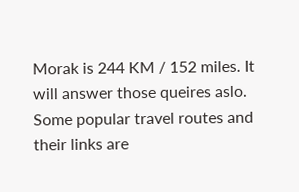Morak is 244 KM / 152 miles. It will answer those queires aslo. Some popular travel routes and their links are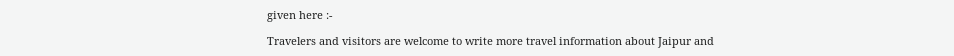given here :-

Travelers and visitors are welcome to write more travel information about Jaipur and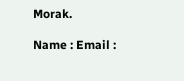Morak.

Name : Email :